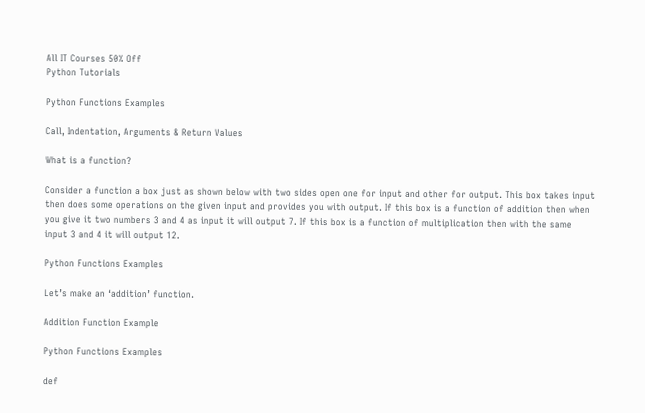All IT Courses 50% Off
Python Tutorials

Python Functions Examples

Call, Indentation, Arguments & Return Values

What is a function?

Consider a function a box just as shown below with two sides open one for input and other for output. This box takes input then does some operations on the given input and provides you with output. If this box is a function of addition then when you give it two numbers 3 and 4 as input it will output 7. If this box is a function of multiplication then with the same input 3 and 4 it will output 12.

Python Functions Examples

Let’s make an ‘addition’ function.

Addition Function Example

Python Functions Examples

def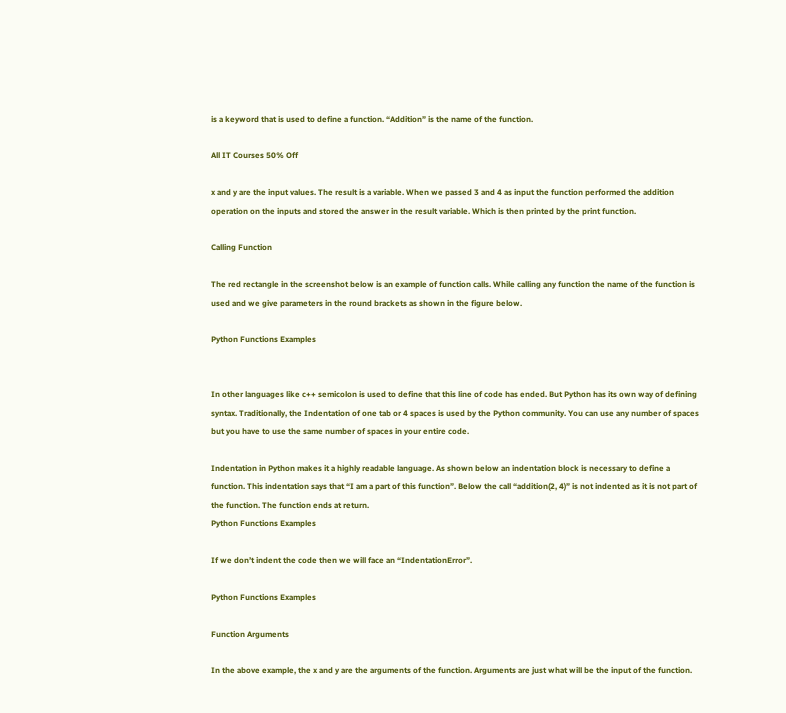is a keyword that is used to define a function. “Addition” is the name of the function.

All IT Courses 50% Off

x and y are the input values. The result is a variable. When we passed 3 and 4 as input the function performed the addition operation on the inputs and stored the answer in the result variable. Which is then printed by the print function.

Calling Function

The red rectangle in the screenshot below is an example of function calls. While calling any function the name of the function is used and we give parameters in the round brackets as shown in the figure below.

Python Functions Examples


In other languages like c++ semicolon is used to define that this line of code has ended. But Python has its own way of defining syntax. Traditionally, the Indentation of one tab or 4 spaces is used by the Python community. You can use any number of spaces but you have to use the same number of spaces in your entire code.

Indentation in Python makes it a highly readable language. As shown below an indentation block is necessary to define a function. This indentation says that “I am a part of this function”. Below the call “addition(2, 4)” is not indented as it is not part of the function. The function ends at return.
Python Functions Examples

If we don’t indent the code then we will face an “IndentationError”.

Python Functions Examples

Function Arguments

In the above example, the x and y are the arguments of the function. Arguments are just what will be the input of the function.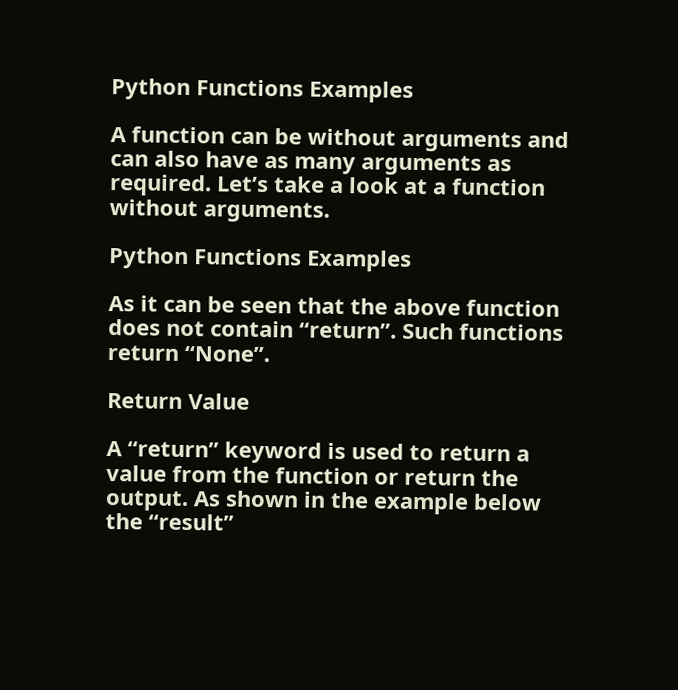Python Functions Examples

A function can be without arguments and can also have as many arguments as required. Let’s take a look at a function without arguments.

Python Functions Examples

As it can be seen that the above function does not contain “return”. Such functions return “None”.

Return Value

A “return” keyword is used to return a value from the function or return the output. As shown in the example below the “result”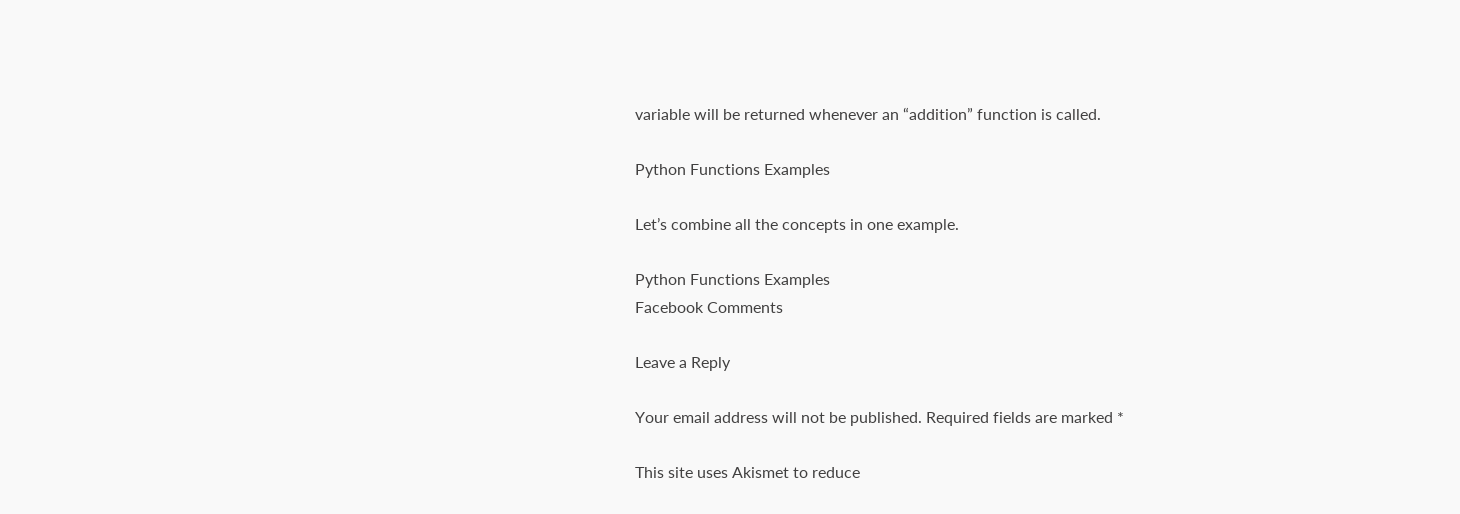variable will be returned whenever an “addition” function is called.

Python Functions Examples

Let’s combine all the concepts in one example.

Python Functions Examples
Facebook Comments

Leave a Reply

Your email address will not be published. Required fields are marked *

This site uses Akismet to reduce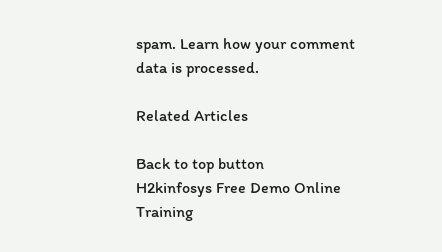spam. Learn how your comment data is processed.

Related Articles

Back to top button
H2kinfosys Free Demo Online Training